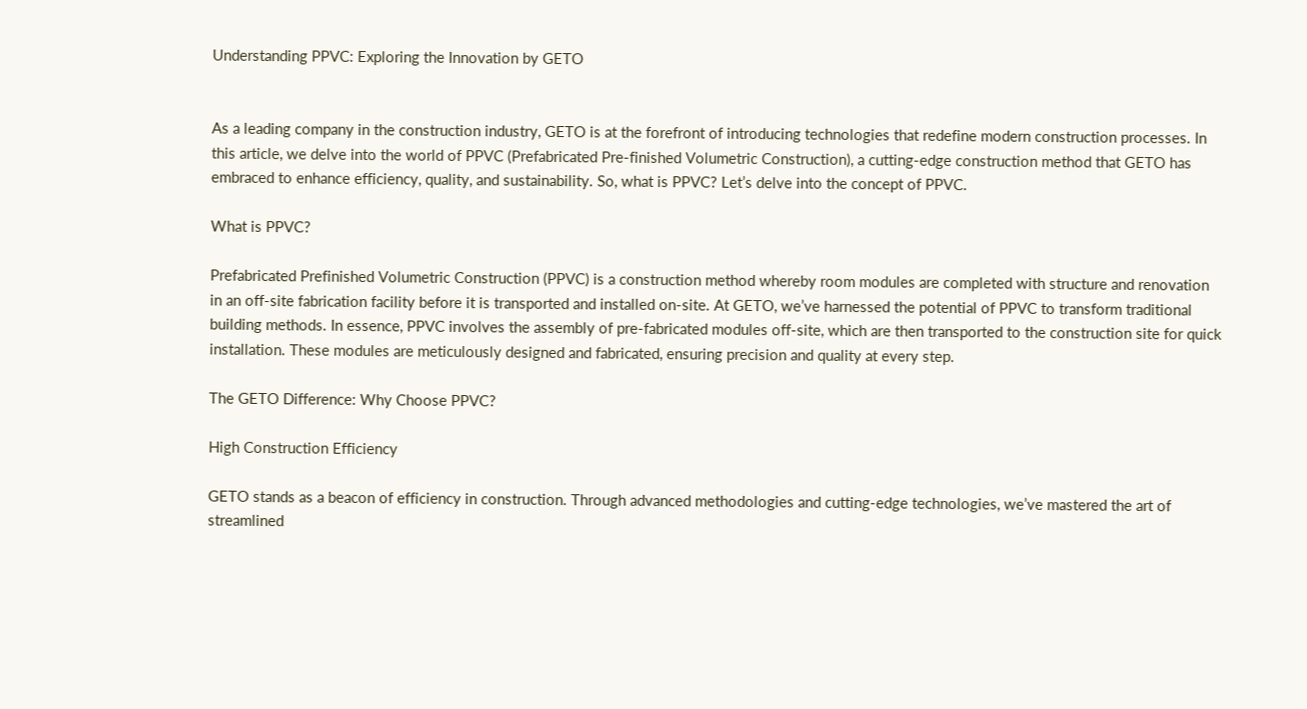Understanding PPVC: Exploring the Innovation by GETO


As a leading company in the construction industry, GETO is at the forefront of introducing technologies that redefine modern construction processes. In this article, we delve into the world of PPVC (Prefabricated Pre-finished Volumetric Construction), a cutting-edge construction method that GETO has embraced to enhance efficiency, quality, and sustainability. So, what is PPVC? Let’s delve into the concept of PPVC.

What is PPVC?

Prefabricated Prefinished Volumetric Construction (PPVC) is a construction method whereby room modules are completed with structure and renovation in an off-site fabrication facility before it is transported and installed on-site. At GETO, we’ve harnessed the potential of PPVC to transform traditional building methods. In essence, PPVC involves the assembly of pre-fabricated modules off-site, which are then transported to the construction site for quick installation. These modules are meticulously designed and fabricated, ensuring precision and quality at every step.

The GETO Difference: Why Choose PPVC?

High Construction Efficiency

GETO stands as a beacon of efficiency in construction. Through advanced methodologies and cutting-edge technologies, we’ve mastered the art of streamlined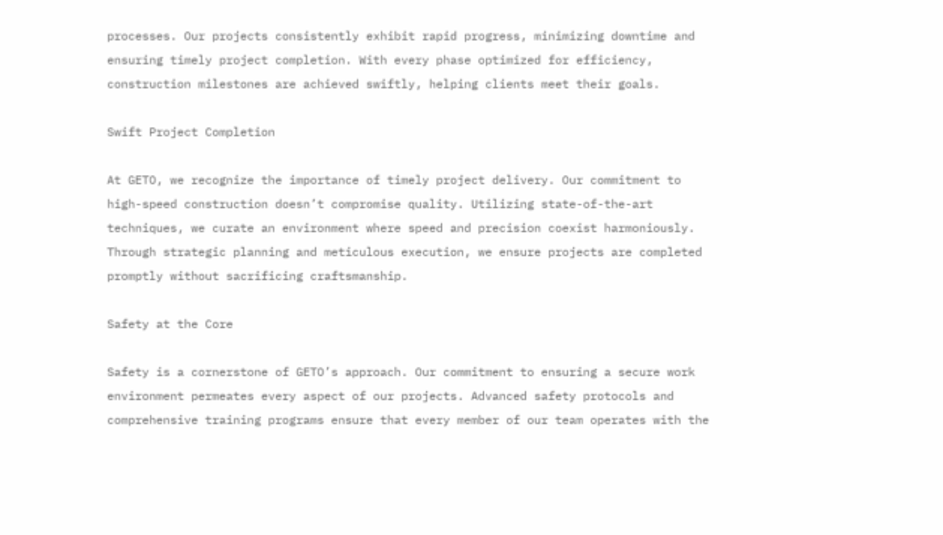processes. Our projects consistently exhibit rapid progress, minimizing downtime and ensuring timely project completion. With every phase optimized for efficiency, construction milestones are achieved swiftly, helping clients meet their goals.

Swift Project Completion

At GETO, we recognize the importance of timely project delivery. Our commitment to high-speed construction doesn’t compromise quality. Utilizing state-of-the-art techniques, we curate an environment where speed and precision coexist harmoniously. Through strategic planning and meticulous execution, we ensure projects are completed promptly without sacrificing craftsmanship.

Safety at the Core

Safety is a cornerstone of GETO’s approach. Our commitment to ensuring a secure work environment permeates every aspect of our projects. Advanced safety protocols and comprehensive training programs ensure that every member of our team operates with the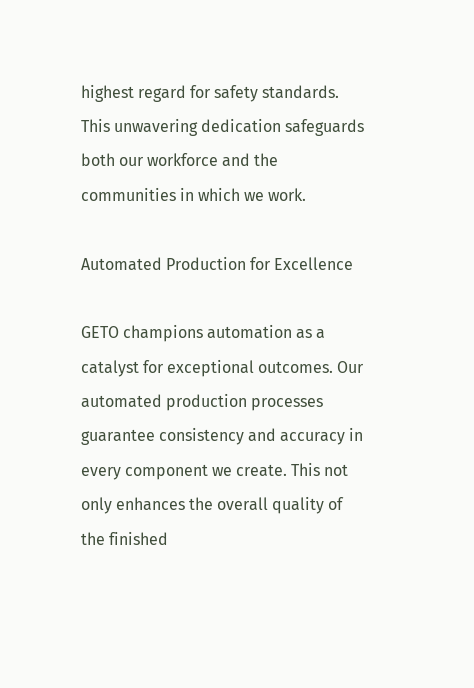highest regard for safety standards. This unwavering dedication safeguards both our workforce and the communities in which we work.

Automated Production for Excellence

GETO champions automation as a catalyst for exceptional outcomes. Our automated production processes guarantee consistency and accuracy in every component we create. This not only enhances the overall quality of the finished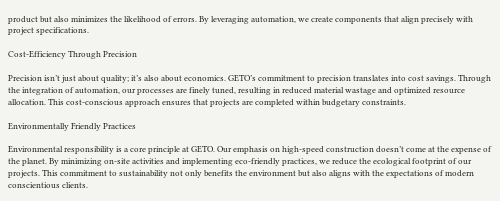product but also minimizes the likelihood of errors. By leveraging automation, we create components that align precisely with project specifications.

Cost-Efficiency Through Precision

Precision isn’t just about quality; it’s also about economics. GETO’s commitment to precision translates into cost savings. Through the integration of automation, our processes are finely tuned, resulting in reduced material wastage and optimized resource allocation. This cost-conscious approach ensures that projects are completed within budgetary constraints.

Environmentally Friendly Practices

Environmental responsibility is a core principle at GETO. Our emphasis on high-speed construction doesn’t come at the expense of the planet. By minimizing on-site activities and implementing eco-friendly practices, we reduce the ecological footprint of our projects. This commitment to sustainability not only benefits the environment but also aligns with the expectations of modern conscientious clients.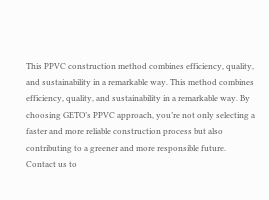This PPVC construction method combines efficiency, quality, and sustainability in a remarkable way. This method combines efficiency, quality, and sustainability in a remarkable way. By choosing GETO’s PPVC approach, you’re not only selecting a faster and more reliable construction process but also contributing to a greener and more responsible future. Contact us to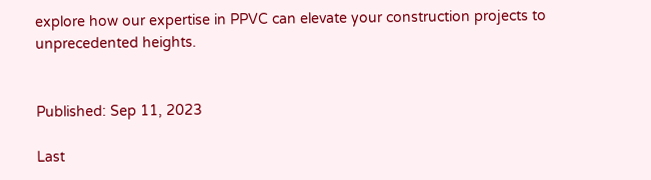explore how our expertise in PPVC can elevate your construction projects to unprecedented heights.


Published: Sep 11, 2023

Last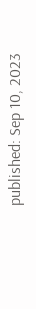published: Sep 10, 2023